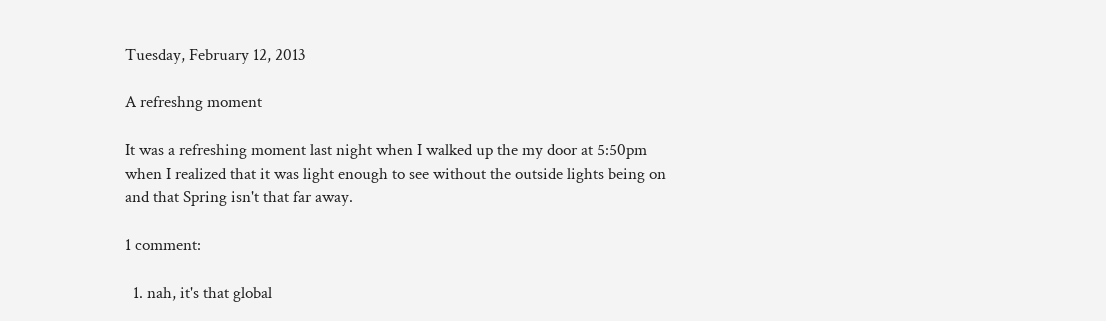Tuesday, February 12, 2013

A refreshng moment

It was a refreshing moment last night when I walked up the my door at 5:50pm when I realized that it was light enough to see without the outside lights being on and that Spring isn't that far away.

1 comment:

  1. nah, it's that global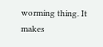worming thing. It makes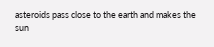asteroids pass close to the earth and makes the sun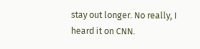stay out longer. No really, I heard it on CNN.